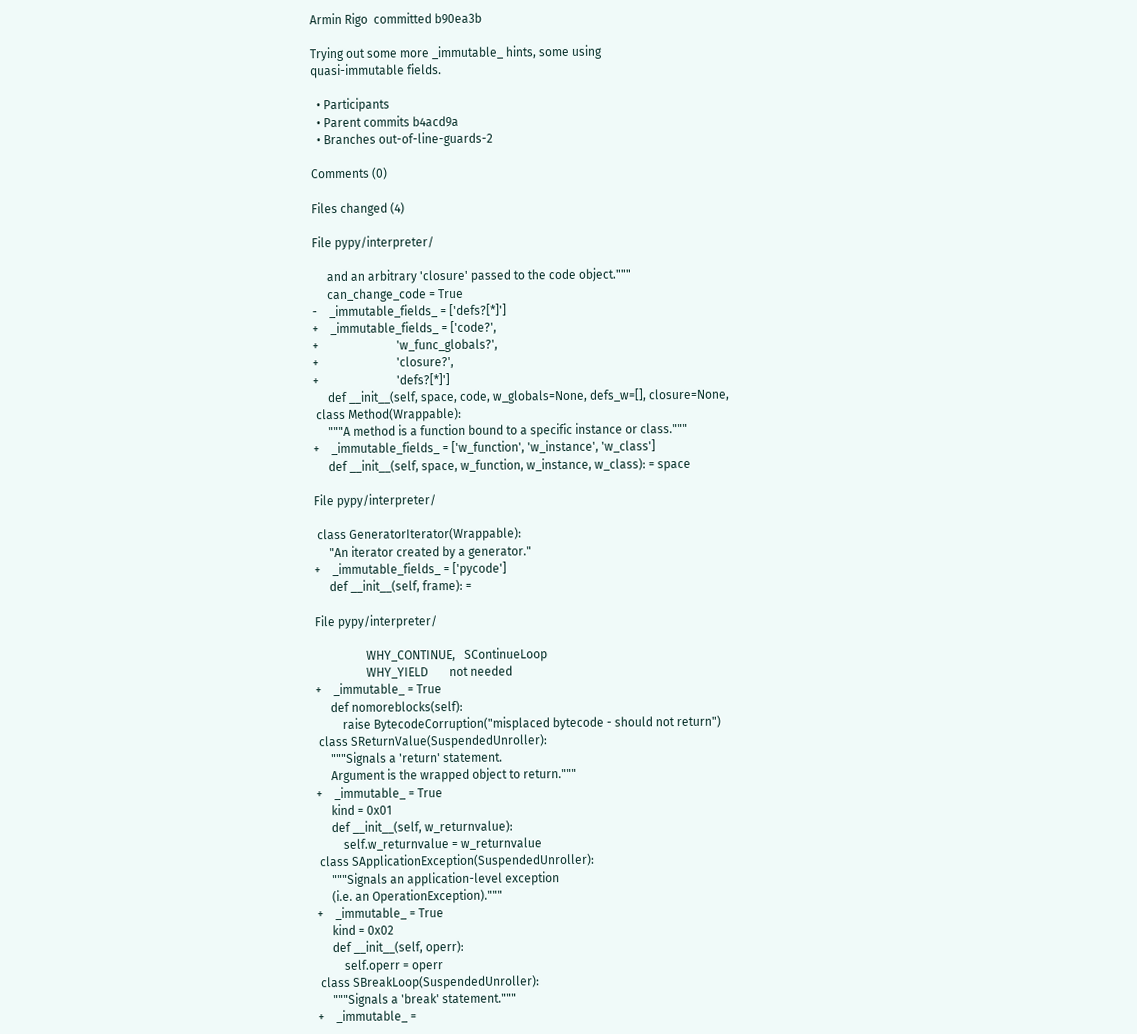Armin Rigo  committed b90ea3b

Trying out some more _immutable_ hints, some using
quasi-immutable fields.

  • Participants
  • Parent commits b4acd9a
  • Branches out-of-line-guards-2

Comments (0)

Files changed (4)

File pypy/interpreter/

     and an arbitrary 'closure' passed to the code object."""
     can_change_code = True
-    _immutable_fields_ = ['defs?[*]']
+    _immutable_fields_ = ['code?',
+                          'w_func_globals?',
+                          'closure?',
+                          'defs?[*]']
     def __init__(self, space, code, w_globals=None, defs_w=[], closure=None,
 class Method(Wrappable):
     """A method is a function bound to a specific instance or class."""
+    _immutable_fields_ = ['w_function', 'w_instance', 'w_class']
     def __init__(self, space, w_function, w_instance, w_class): = space

File pypy/interpreter/

 class GeneratorIterator(Wrappable):
     "An iterator created by a generator."
+    _immutable_fields_ = ['pycode']
     def __init__(self, frame): =

File pypy/interpreter/

                 WHY_CONTINUE,   SContinueLoop
                 WHY_YIELD       not needed
+    _immutable_ = True
     def nomoreblocks(self):
         raise BytecodeCorruption("misplaced bytecode - should not return")
 class SReturnValue(SuspendedUnroller):
     """Signals a 'return' statement.
     Argument is the wrapped object to return."""
+    _immutable_ = True
     kind = 0x01
     def __init__(self, w_returnvalue):
         self.w_returnvalue = w_returnvalue
 class SApplicationException(SuspendedUnroller):
     """Signals an application-level exception
     (i.e. an OperationException)."""
+    _immutable_ = True
     kind = 0x02
     def __init__(self, operr):
         self.operr = operr
 class SBreakLoop(SuspendedUnroller):
     """Signals a 'break' statement."""
+    _immutable_ =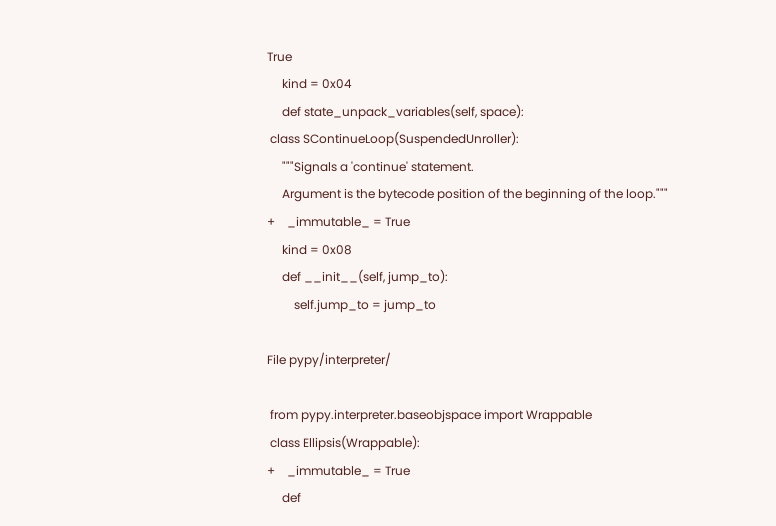True
     kind = 0x04
     def state_unpack_variables(self, space):
 class SContinueLoop(SuspendedUnroller):
     """Signals a 'continue' statement.
     Argument is the bytecode position of the beginning of the loop."""
+    _immutable_ = True
     kind = 0x08
     def __init__(self, jump_to):
         self.jump_to = jump_to

File pypy/interpreter/

 from pypy.interpreter.baseobjspace import Wrappable
 class Ellipsis(Wrappable):
+    _immutable_ = True
     def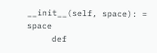__init__(self, space): = space
     def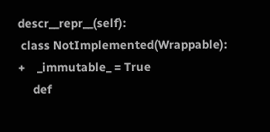descr__repr__(self):
 class NotImplemented(Wrappable):
+    _immutable_ = True
     def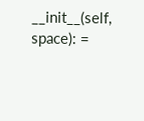__init__(self, space): =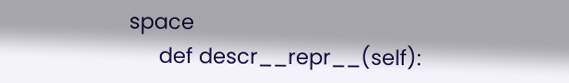space
     def descr__repr__(self):